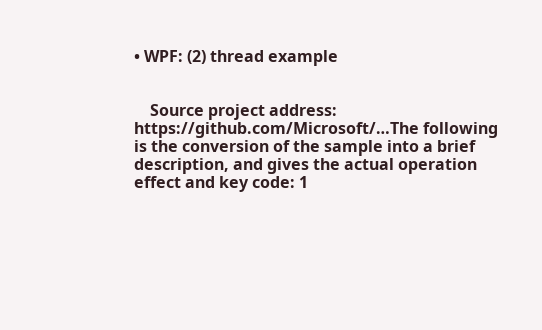• WPF: (2) thread example


    Source project address: https://github.com/Microsoft/…The following is the conversion of the sample into a brief description, and gives the actual operation effect and key code: 1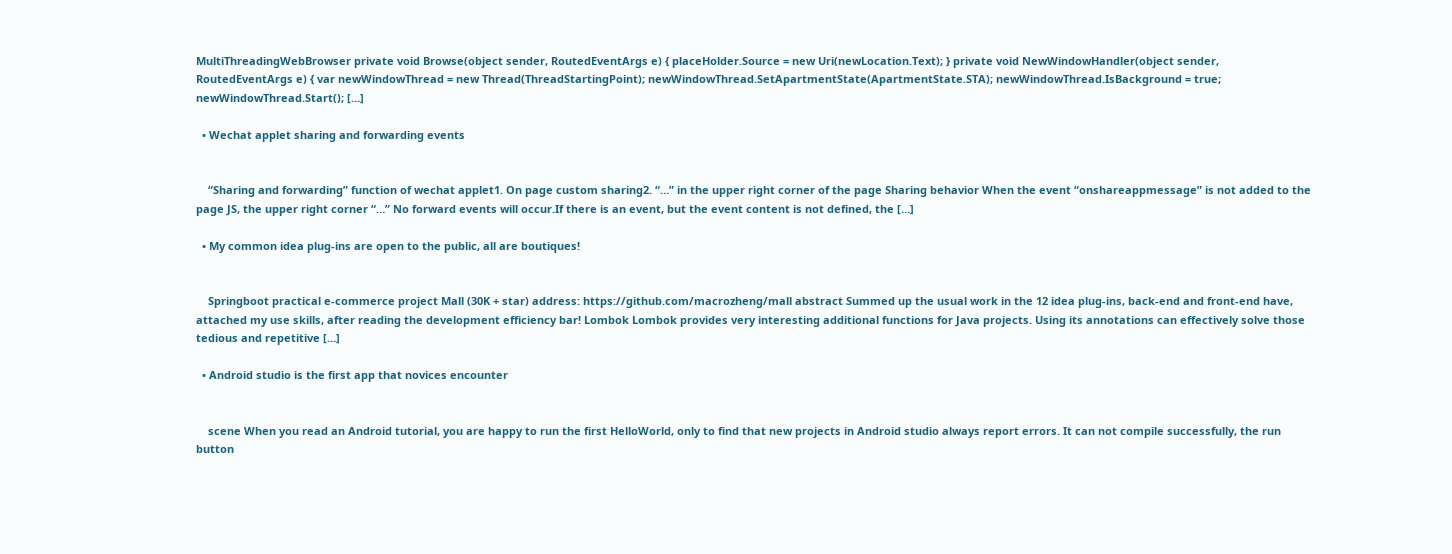MultiThreadingWebBrowser private void Browse(object sender, RoutedEventArgs e) { placeHolder.Source = new Uri(newLocation.Text); } private void NewWindowHandler(object sender, RoutedEventArgs e) { var newWindowThread = new Thread(ThreadStartingPoint); newWindowThread.SetApartmentState(ApartmentState.STA); newWindowThread.IsBackground = true; newWindowThread.Start(); […]

  • Wechat applet sharing and forwarding events


    “Sharing and forwarding” function of wechat applet1. On page custom sharing2. “…” in the upper right corner of the page Sharing behavior When the event “onshareappmessage” is not added to the page JS, the upper right corner “…” No forward events will occur.If there is an event, but the event content is not defined, the […]

  • My common idea plug-ins are open to the public, all are boutiques!


    Springboot practical e-commerce project Mall (30K + star) address: https://github.com/macrozheng/mall abstract Summed up the usual work in the 12 idea plug-ins, back-end and front-end have, attached my use skills, after reading the development efficiency bar! Lombok Lombok provides very interesting additional functions for Java projects. Using its annotations can effectively solve those tedious and repetitive […]

  • Android studio is the first app that novices encounter


    scene When you read an Android tutorial, you are happy to run the first HelloWorld, only to find that new projects in Android studio always report errors. It can not compile successfully, the run button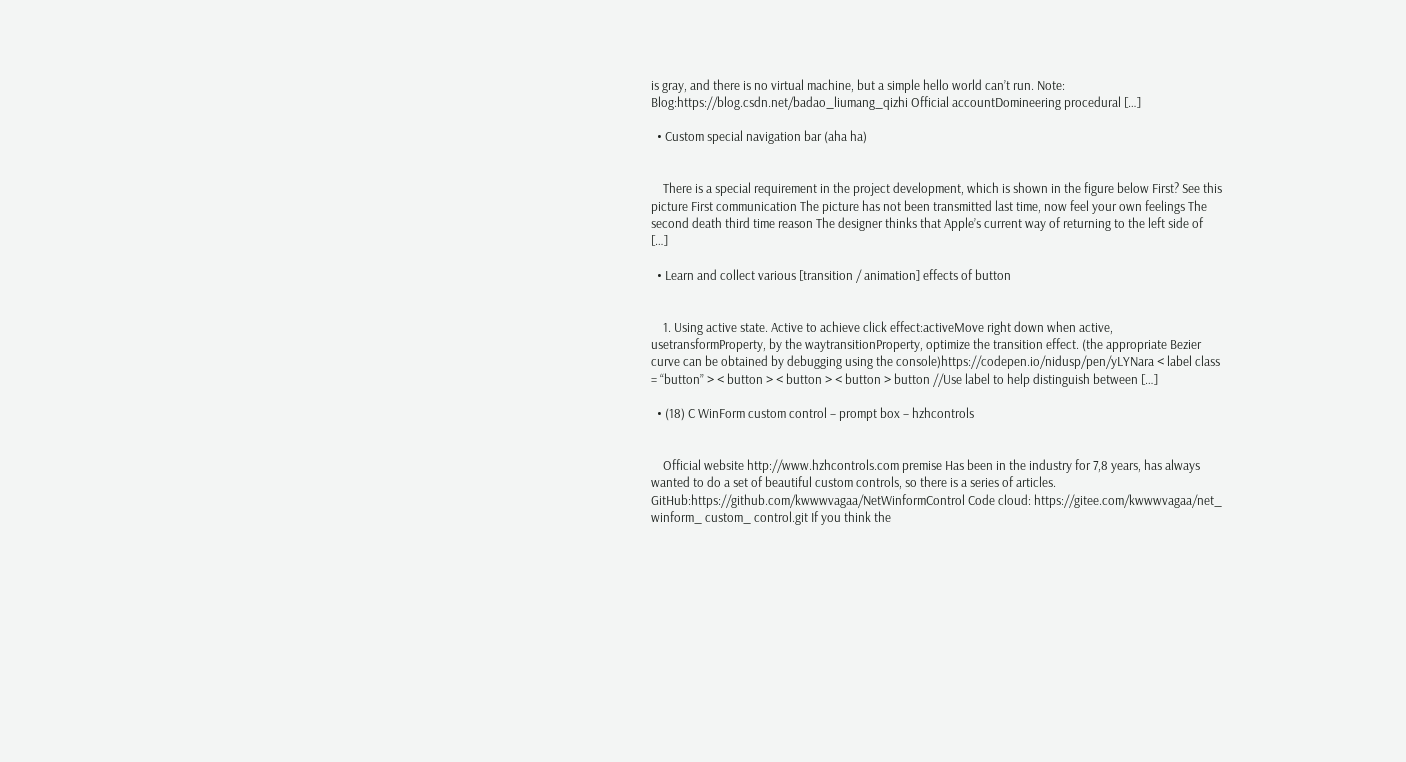is gray, and there is no virtual machine, but a simple hello world can’t run. Note: Blog:https://blog.csdn.net/badao_liumang_qizhi Official accountDomineering procedural […]

  • Custom special navigation bar (aha ha)


    There is a special requirement in the project development, which is shown in the figure below First? See this picture First communication The picture has not been transmitted last time, now feel your own feelings The second death third time reason The designer thinks that Apple’s current way of returning to the left side of […]

  • Learn and collect various [transition / animation] effects of button


    1. Using active state. Active to achieve click effect:activeMove right down when active, usetransformProperty, by the waytransitionProperty, optimize the transition effect. (the appropriate Bezier curve can be obtained by debugging using the console)https://codepen.io/nidusp/pen/yLYNara < label class = “button” > < button > < button > < button > button //Use label to help distinguish between […]

  • (18) C WinForm custom control – prompt box – hzhcontrols


    Official website http://www.hzhcontrols.com premise Has been in the industry for 7,8 years, has always wanted to do a set of beautiful custom controls, so there is a series of articles. GitHub:https://github.com/kwwwvagaa/NetWinformControl Code cloud: https://gitee.com/kwwwvagaa/net_ winform_ custom_ control.git If you think the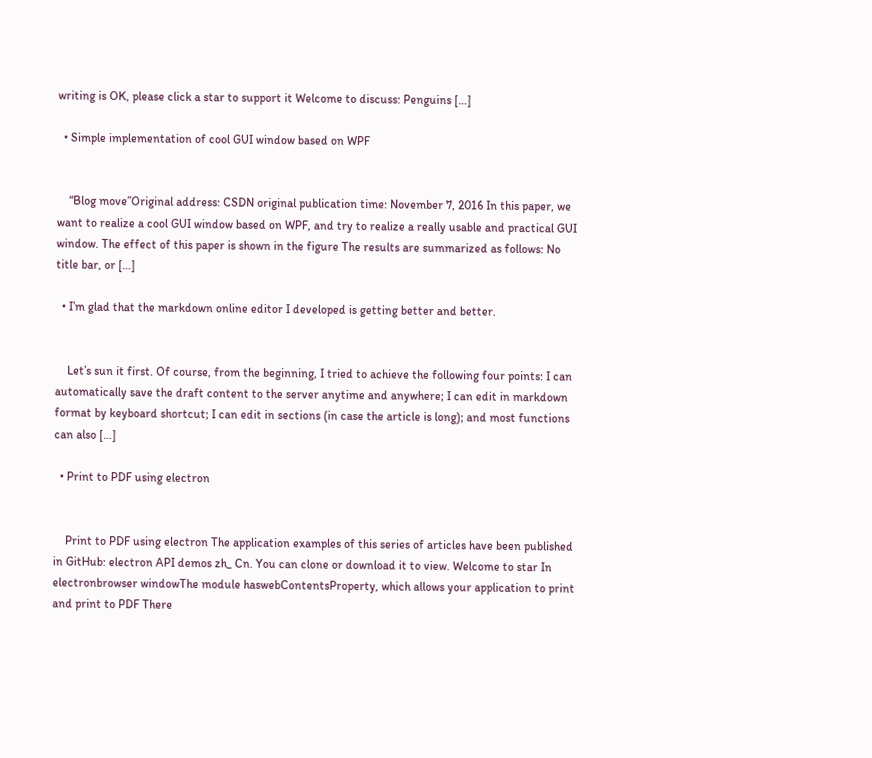writing is OK, please click a star to support it Welcome to discuss: Penguins […]

  • Simple implementation of cool GUI window based on WPF


    “Blog move”Original address: CSDN original publication time: November 7, 2016 In this paper, we want to realize a cool GUI window based on WPF, and try to realize a really usable and practical GUI window. The effect of this paper is shown in the figure The results are summarized as follows: No title bar, or […]

  • I’m glad that the markdown online editor I developed is getting better and better.


    Let’s sun it first. Of course, from the beginning, I tried to achieve the following four points: I can automatically save the draft content to the server anytime and anywhere; I can edit in markdown format by keyboard shortcut; I can edit in sections (in case the article is long); and most functions can also […]

  • Print to PDF using electron


    Print to PDF using electron The application examples of this series of articles have been published in GitHub: electron API demos zh_ Cn. You can clone or download it to view. Welcome to star In electronbrowser windowThe module haswebContentsProperty, which allows your application to print and print to PDF There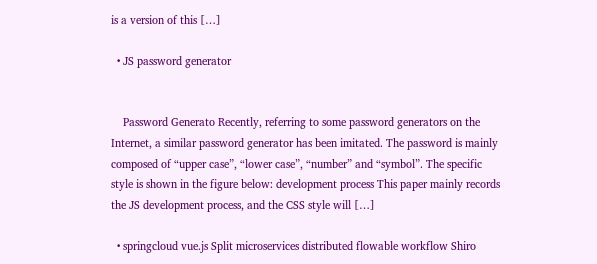is a version of this […]

  • JS password generator


    Password Generato Recently, referring to some password generators on the Internet, a similar password generator has been imitated. The password is mainly composed of “upper case”, “lower case”, “number” and “symbol”. The specific style is shown in the figure below: development process This paper mainly records the JS development process, and the CSS style will […]

  • springcloud vue.js Split microservices distributed flowable workflow Shiro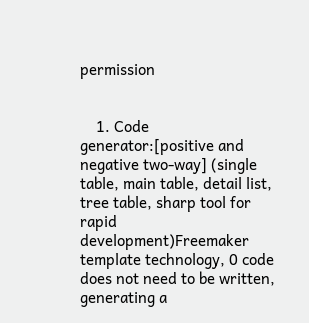permission


    1. Code generator:[positive and negative two-way] (single table, main table, detail list, tree table, sharp tool for rapid development)Freemaker template technology, 0 code does not need to be written, generating a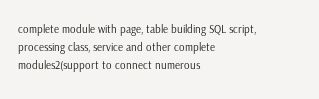complete module with page, table building SQL script, processing class, service and other complete modules2(support to connect numerous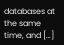databases at the same time, and […]